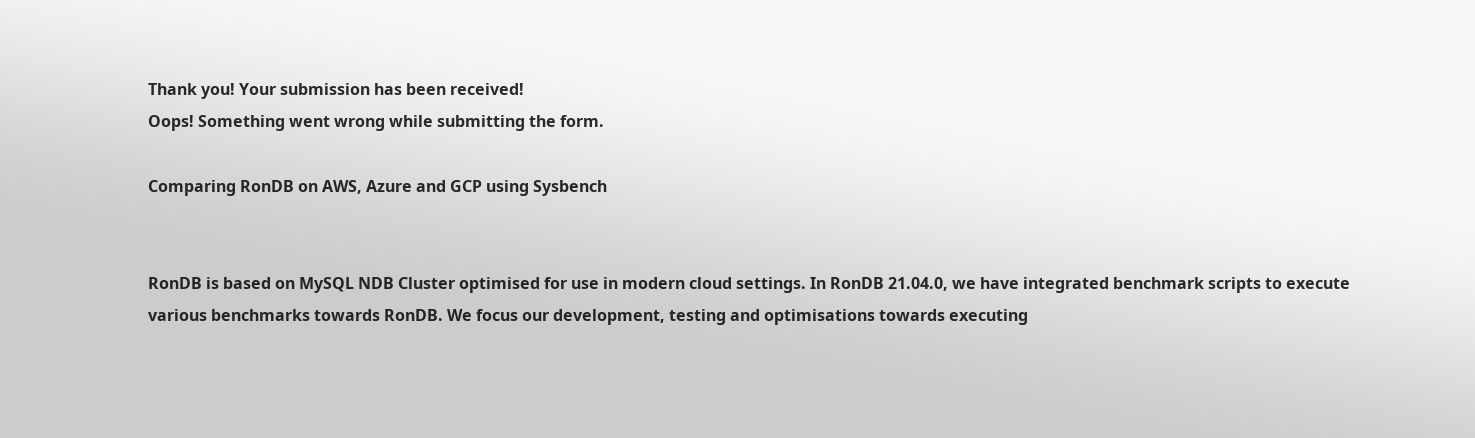Thank you! Your submission has been received!
Oops! Something went wrong while submitting the form.

Comparing RonDB on AWS, Azure and GCP using Sysbench


RonDB is based on MySQL NDB Cluster optimised for use in modern cloud settings. In RonDB 21.04.0, we have integrated benchmark scripts to execute various benchmarks towards RonDB. We focus our development, testing and optimisations towards executing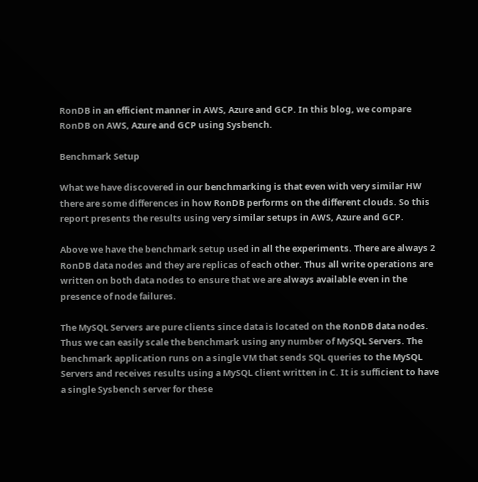RonDB in an efficient manner in AWS, Azure and GCP. In this blog, we compare RonDB on AWS, Azure and GCP using Sysbench.

Benchmark Setup

What we have discovered in our benchmarking is that even with very similar HW there are some differences in how RonDB performs on the different clouds. So this report presents the results using very similar setups in AWS, Azure and GCP.

Above we have the benchmark setup used in all the experiments. There are always 2 RonDB data nodes and they are replicas of each other. Thus all write operations are written on both data nodes to ensure that we are always available even in the presence of node failures.

The MySQL Servers are pure clients since data is located on the RonDB data nodes. Thus we can easily scale the benchmark using any number of MySQL Servers. The benchmark application runs on a single VM that sends SQL queries to the MySQL Servers and receives results using a MySQL client written in C. It is sufficient to have a single Sysbench server for these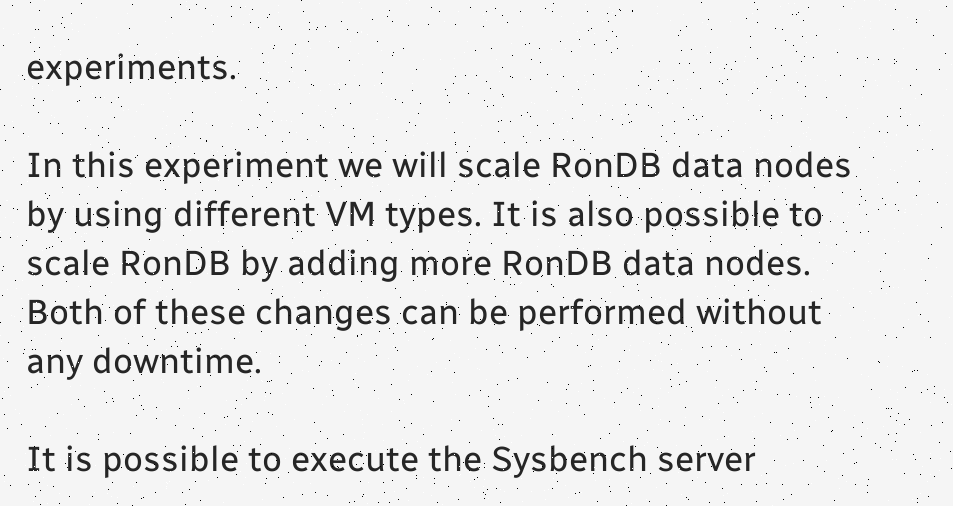experiments.

In this experiment we will scale RonDB data nodes by using different VM types. It is also possible to scale RonDB by adding more RonDB data nodes. Both of these changes can be performed without any downtime.

It is possible to execute the Sysbench server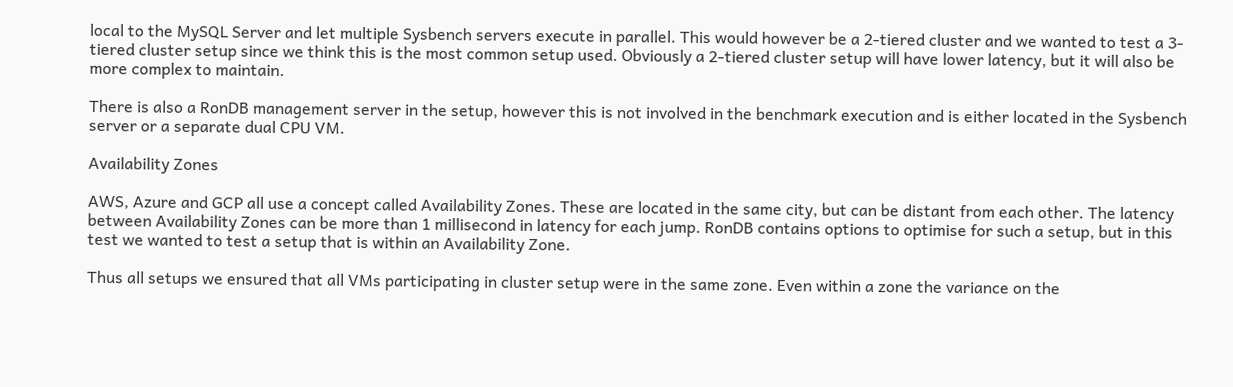local to the MySQL Server and let multiple Sysbench servers execute in parallel. This would however be a 2-tiered cluster and we wanted to test a 3-tiered cluster setup since we think this is the most common setup used. Obviously a 2-tiered cluster setup will have lower latency, but it will also be more complex to maintain.

There is also a RonDB management server in the setup, however this is not involved in the benchmark execution and is either located in the Sysbench server or a separate dual CPU VM.

Availability Zones

AWS, Azure and GCP all use a concept called Availability Zones. These are located in the same city, but can be distant from each other. The latency between Availability Zones can be more than 1 millisecond in latency for each jump. RonDB contains options to optimise for such a setup, but in this test we wanted to test a setup that is within an Availability Zone.

Thus all setups we ensured that all VMs participating in cluster setup were in the same zone. Even within a zone the variance on the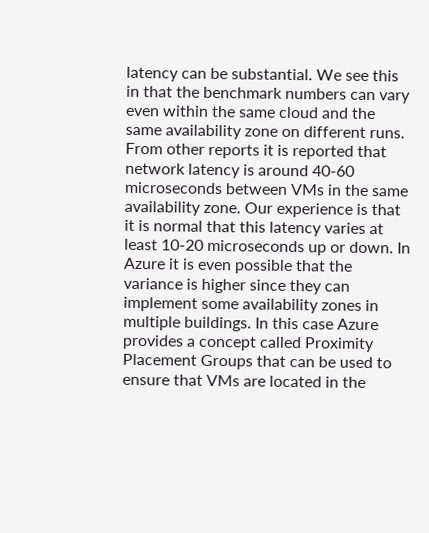latency can be substantial. We see this in that the benchmark numbers can vary even within the same cloud and the same availability zone on different runs. From other reports it is reported that network latency is around 40-60 microseconds between VMs in the same availability zone. Our experience is that it is normal that this latency varies at least 10-20 microseconds up or down. In Azure it is even possible that the variance is higher since they can implement some availability zones in multiple buildings. In this case Azure provides a concept called Proximity Placement Groups that can be used to ensure that VMs are located in the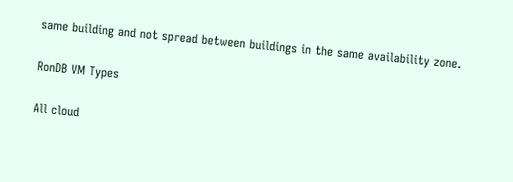same building and not spread between buildings in the same availability zone.

RonDB VM Types

All cloud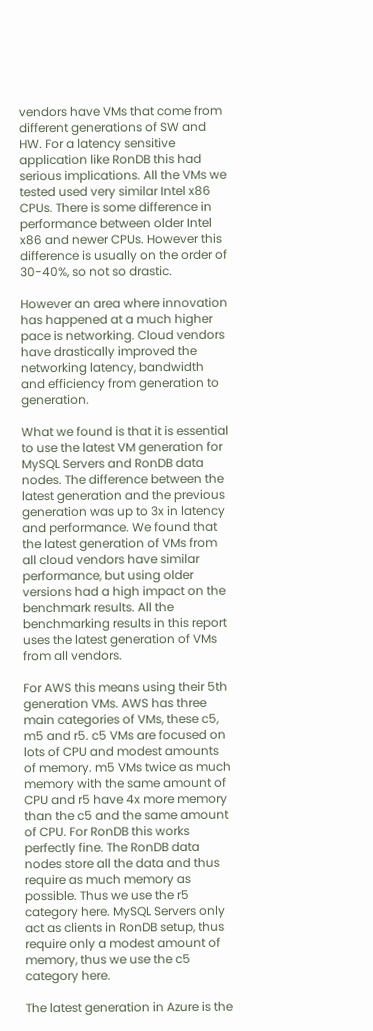vendors have VMs that come from different generations of SW and HW. For a latency sensitive application like RonDB this had serious implications. All the VMs we tested used very similar Intel x86 CPUs. There is some difference in performance between older Intel x86 and newer CPUs. However this difference is usually on the order of 30-40%, so not so drastic.

However an area where innovation has happened at a much higher pace is networking. Cloud vendors have drastically improved the networking latency, bandwidth and efficiency from generation to generation.

What we found is that it is essential to use the latest VM generation for MySQL Servers and RonDB data nodes. The difference between the latest generation and the previous generation was up to 3x in latency and performance. We found that the latest generation of VMs from all cloud vendors have similar performance, but using older versions had a high impact on the benchmark results. All the benchmarking results in this report uses the latest generation of VMs from all vendors.

For AWS this means using their 5th generation VMs. AWS has three main categories of VMs, these c5, m5 and r5. c5 VMs are focused on lots of CPU and modest amounts of memory. m5 VMs twice as much memory with the same amount of CPU and r5 have 4x more memory than the c5 and the same amount of CPU. For RonDB this works perfectly fine. The RonDB data nodes store all the data and thus require as much memory as possible. Thus we use the r5 category here. MySQL Servers only act as clients in RonDB setup, thus require only a modest amount of memory, thus we use the c5 category here.

The latest generation in Azure is the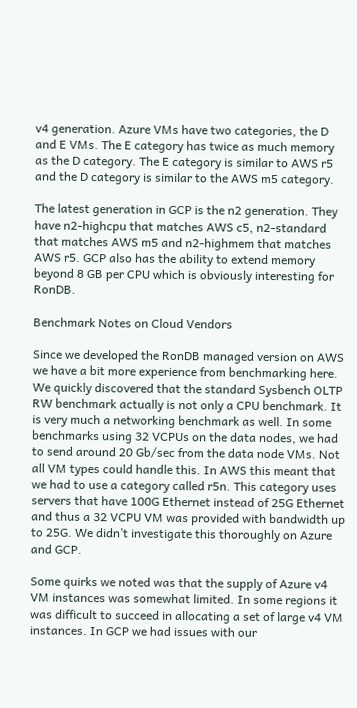v4 generation. Azure VMs have two categories, the D and E VMs. The E category has twice as much memory as the D category. The E category is similar to AWS r5 and the D category is similar to the AWS m5 category.

The latest generation in GCP is the n2 generation. They have n2-highcpu that matches AWS c5, n2-standard that matches AWS m5 and n2-highmem that matches AWS r5. GCP also has the ability to extend memory beyond 8 GB per CPU which is obviously interesting for RonDB.

Benchmark Notes on Cloud Vendors

Since we developed the RonDB managed version on AWS we have a bit more experience from benchmarking here. We quickly discovered that the standard Sysbench OLTP RW benchmark actually is not only a CPU benchmark. It is very much a networking benchmark as well. In some benchmarks using 32 VCPUs on the data nodes, we had to send around 20 Gb/sec from the data node VMs. Not all VM types could handle this. In AWS this meant that we had to use a category called r5n. This category uses servers that have 100G Ethernet instead of 25G Ethernet and thus a 32 VCPU VM was provided with bandwidth up to 25G. We didn’t investigate this thoroughly on Azure and GCP.

Some quirks we noted was that the supply of Azure v4 VM instances was somewhat limited. In some regions it was difficult to succeed in allocating a set of large v4 VM instances. In GCP we had issues with our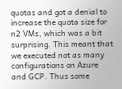quotas and got a denial to increase the quota size for n2 VMs, which was a bit surprising. This meant that we executed not as many configurations on Azure and GCP. Thus some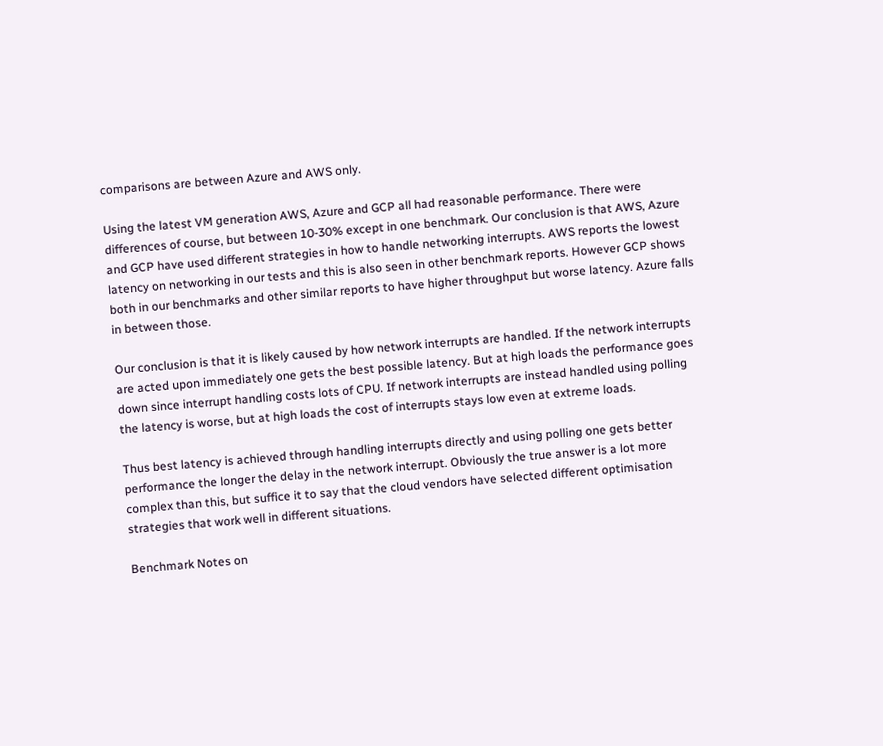comparisons are between Azure and AWS only.

Using the latest VM generation AWS, Azure and GCP all had reasonable performance. There were differences of course, but between 10-30% except in one benchmark. Our conclusion is that AWS, Azure and GCP have used different strategies in how to handle networking interrupts. AWS reports the lowest latency on networking in our tests and this is also seen in other benchmark reports. However GCP shows both in our benchmarks and other similar reports to have higher throughput but worse latency. Azure falls in between those.

Our conclusion is that it is likely caused by how network interrupts are handled. If the network interrupts are acted upon immediately one gets the best possible latency. But at high loads the performance goes down since interrupt handling costs lots of CPU. If network interrupts are instead handled using polling the latency is worse, but at high loads the cost of interrupts stays low even at extreme loads.

Thus best latency is achieved through handling interrupts directly and using polling one gets better performance the longer the delay in the network interrupt. Obviously the true answer is a lot more complex than this, but suffice it to say that the cloud vendors have selected different optimisation strategies that work well in different situations.

Benchmark Notes on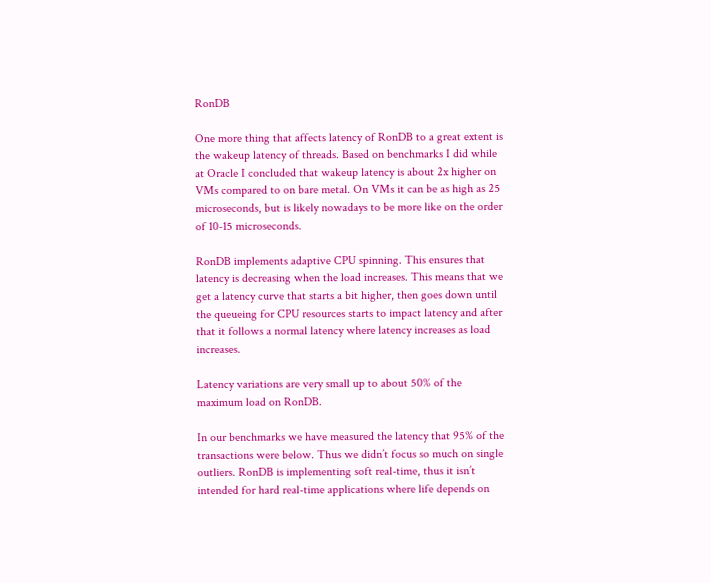RonDB

One more thing that affects latency of RonDB to a great extent is the wakeup latency of threads. Based on benchmarks I did while at Oracle I concluded that wakeup latency is about 2x higher on VMs compared to on bare metal. On VMs it can be as high as 25 microseconds, but is likely nowadays to be more like on the order of 10-15 microseconds.

RonDB implements adaptive CPU spinning. This ensures that latency is decreasing when the load increases. This means that we get a latency curve that starts a bit higher, then goes down until the queueing for CPU resources starts to impact latency and after that it follows a normal latency where latency increases as load increases.

Latency variations are very small up to about 50% of the maximum load on RonDB.

In our benchmarks we have measured the latency that 95% of the transactions were below. Thus we didn’t focus so much on single outliers. RonDB is implementing soft real-time, thus it isn’t intended for hard real-time applications where life depends on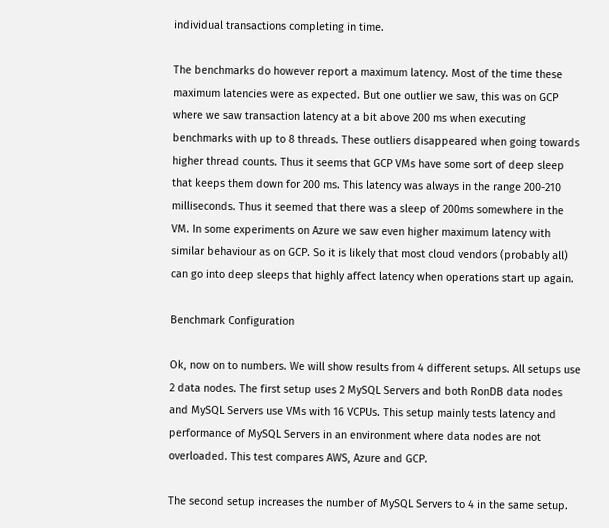individual transactions completing in time.

The benchmarks do however report a maximum latency. Most of the time these maximum latencies were as expected. But one outlier we saw, this was on GCP where we saw transaction latency at a bit above 200 ms when executing benchmarks with up to 8 threads. These outliers disappeared when going towards higher thread counts. Thus it seems that GCP VMs have some sort of deep sleep that keeps them down for 200 ms. This latency was always in the range 200-210 milliseconds. Thus it seemed that there was a sleep of 200ms somewhere in the VM. In some experiments on Azure we saw even higher maximum latency with similar behaviour as on GCP. So it is likely that most cloud vendors (probably all) can go into deep sleeps that highly affect latency when operations start up again.

Benchmark Configuration

Ok, now on to numbers. We will show results from 4 different setups. All setups use 2 data nodes. The first setup uses 2 MySQL Servers and both RonDB data nodes and MySQL Servers use VMs with 16 VCPUs. This setup mainly tests latency and performance of MySQL Servers in an environment where data nodes are not overloaded. This test compares AWS, Azure and GCP.

The second setup increases the number of MySQL Servers to 4 in the same setup.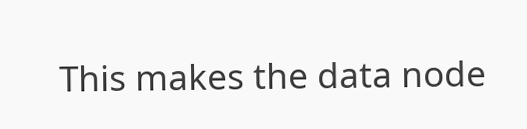This makes the data node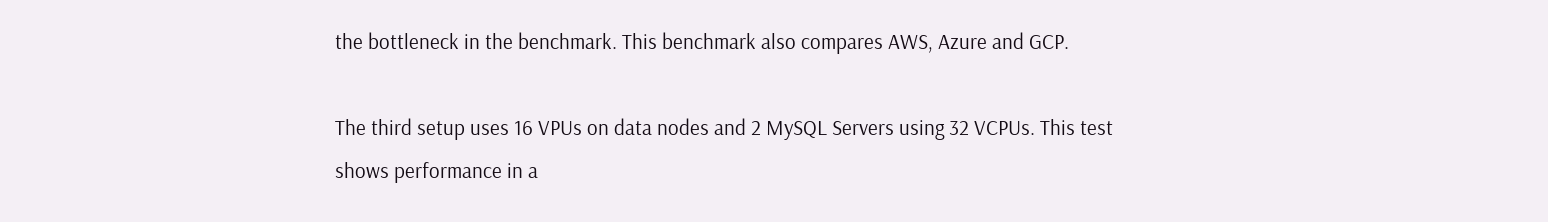the bottleneck in the benchmark. This benchmark also compares AWS, Azure and GCP.

The third setup uses 16 VPUs on data nodes and 2 MySQL Servers using 32 VCPUs. This test shows performance in a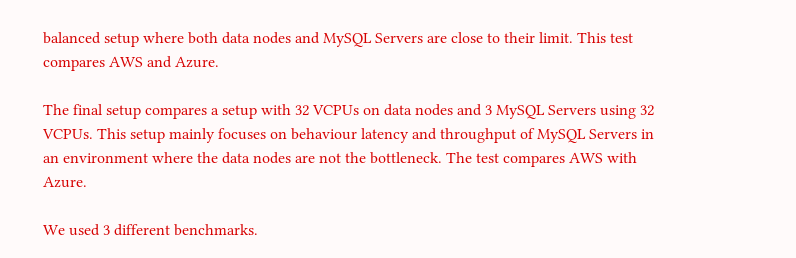balanced setup where both data nodes and MySQL Servers are close to their limit. This test compares AWS and Azure.

The final setup compares a setup with 32 VCPUs on data nodes and 3 MySQL Servers using 32 VCPUs. This setup mainly focuses on behaviour latency and throughput of MySQL Servers in an environment where the data nodes are not the bottleneck. The test compares AWS with Azure.

We used 3 different benchmarks.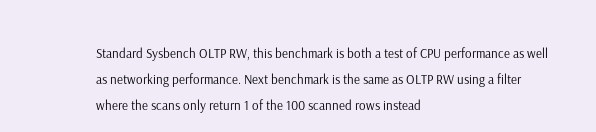Standard Sysbench OLTP RW, this benchmark is both a test of CPU performance as well as networking performance. Next benchmark is the same as OLTP RW using a filter where the scans only return 1 of the 100 scanned rows instead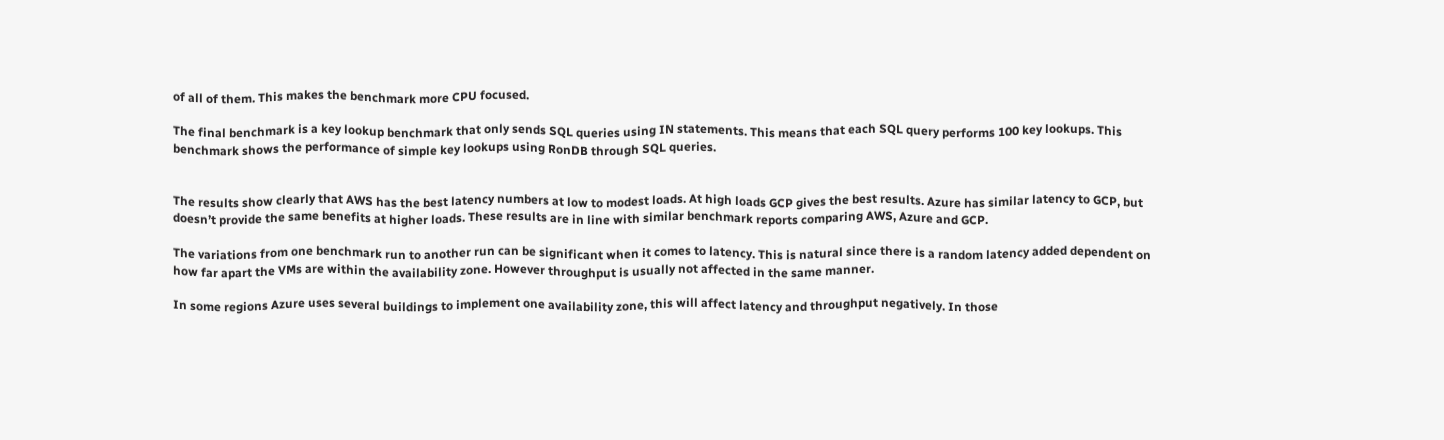of all of them. This makes the benchmark more CPU focused.

The final benchmark is a key lookup benchmark that only sends SQL queries using IN statements. This means that each SQL query performs 100 key lookups. This benchmark shows the performance of simple key lookups using RonDB through SQL queries.


The results show clearly that AWS has the best latency numbers at low to modest loads. At high loads GCP gives the best results. Azure has similar latency to GCP, but doesn’t provide the same benefits at higher loads. These results are in line with similar benchmark reports comparing AWS, Azure and GCP.

The variations from one benchmark run to another run can be significant when it comes to latency. This is natural since there is a random latency added dependent on how far apart the VMs are within the availability zone. However throughput is usually not affected in the same manner.

In some regions Azure uses several buildings to implement one availability zone, this will affect latency and throughput negatively. In those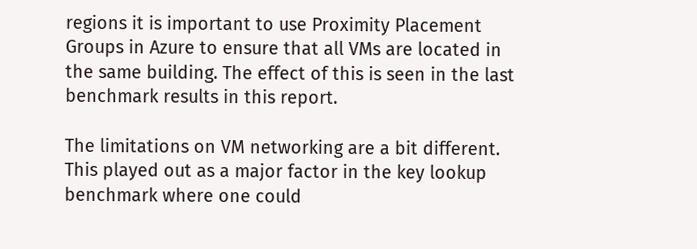regions it is important to use Proximity Placement Groups in Azure to ensure that all VMs are located in the same building. The effect of this is seen in the last benchmark results in this report.

The limitations on VM networking are a bit different. This played out as a major factor in the key lookup benchmark where one could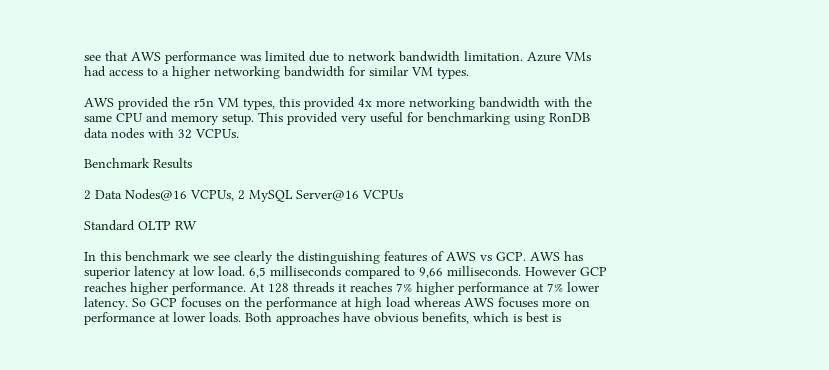see that AWS performance was limited due to network bandwidth limitation. Azure VMs had access to a higher networking bandwidth for similar VM types.

AWS provided the r5n VM types, this provided 4x more networking bandwidth with the same CPU and memory setup. This provided very useful for benchmarking using RonDB data nodes with 32 VCPUs.

Benchmark Results

2 Data Nodes@16 VCPUs, 2 MySQL Server@16 VCPUs

Standard OLTP RW

In this benchmark we see clearly the distinguishing features of AWS vs GCP. AWS has superior latency at low load. 6,5 milliseconds compared to 9,66 milliseconds. However GCP reaches higher performance. At 128 threads it reaches 7% higher performance at 7% lower latency. So GCP focuses on the performance at high load whereas AWS focuses more on performance at lower loads. Both approaches have obvious benefits, which is best is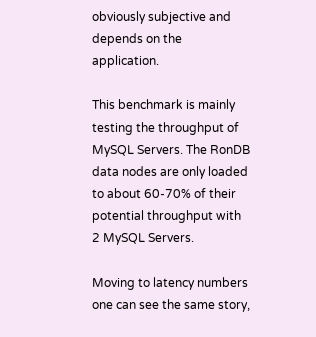obviously subjective and depends on the application.

This benchmark is mainly testing the throughput of MySQL Servers. The RonDB data nodes are only loaded to about 60-70% of their potential throughput with 2 MySQL Servers.

Moving to latency numbers one can see the same story,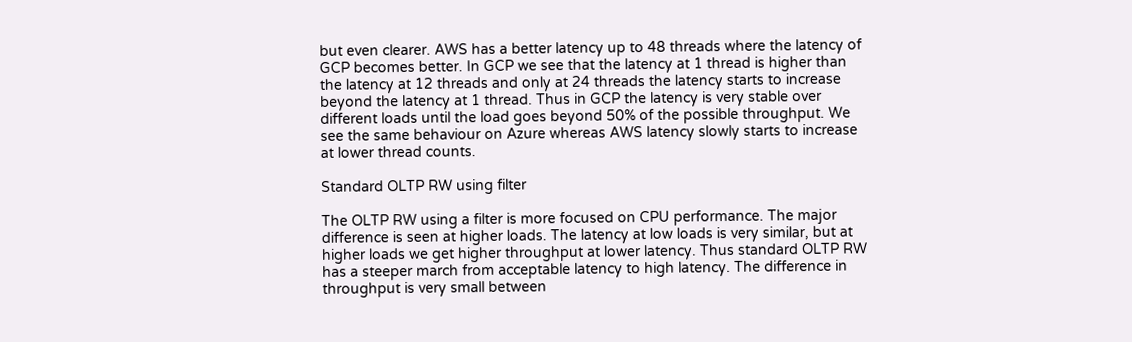but even clearer. AWS has a better latency up to 48 threads where the latency of GCP becomes better. In GCP we see that the latency at 1 thread is higher than the latency at 12 threads and only at 24 threads the latency starts to increase beyond the latency at 1 thread. Thus in GCP the latency is very stable over different loads until the load goes beyond 50% of the possible throughput. We see the same behaviour on Azure whereas AWS latency slowly starts to increase at lower thread counts.

Standard OLTP RW using filter

The OLTP RW using a filter is more focused on CPU performance. The major difference is seen at higher loads. The latency at low loads is very similar, but at higher loads we get higher throughput at lower latency. Thus standard OLTP RW has a steeper march from acceptable latency to high latency. The difference in throughput is very small between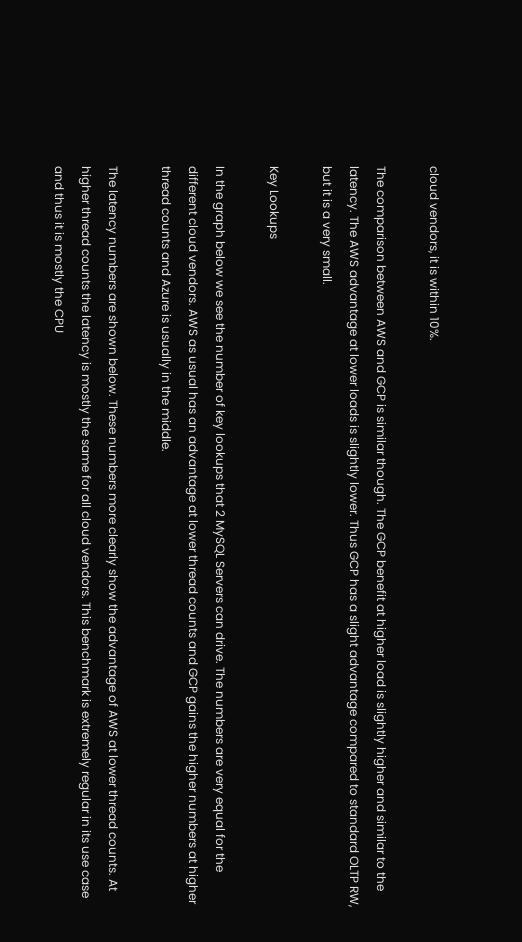cloud vendors, it is within 10%.

The comparison between AWS and GCP is similar though. The GCP benefit at higher load is slightly higher and similar to the latency. The AWS advantage at lower loads is slightly lower. Thus GCP has a slight advantage compared to standard OLTP RW, but it is a very small.

Key Lookups

In the graph below we see the number of key lookups that 2 MySQL Servers can drive. The numbers are very equal for the different cloud vendors. AWS as usual has an advantage at lower thread counts and GCP gains the higher numbers at higher thread counts and Azure is usually in the middle.

The latency numbers are shown below. These numbers more clearly show the advantage of AWS at lower thread counts. At higher thread counts the latency is mostly the same for all cloud vendors. This benchmark is extremely regular in its use case and thus it is mostly the CPU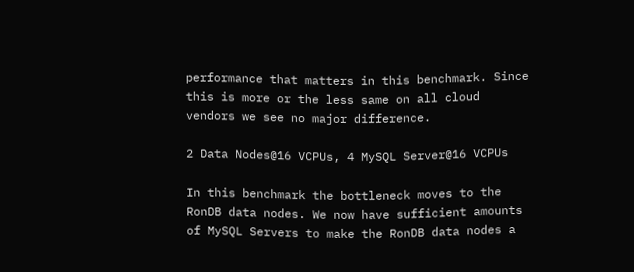performance that matters in this benchmark. Since this is more or the less same on all cloud vendors we see no major difference.

2 Data Nodes@16 VCPUs, 4 MySQL Server@16 VCPUs

In this benchmark the bottleneck moves to the RonDB data nodes. We now have sufficient amounts of MySQL Servers to make the RonDB data nodes a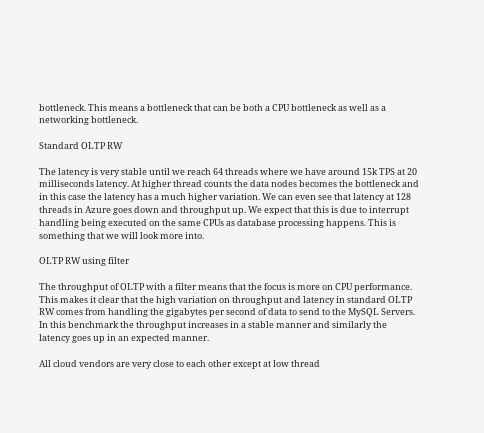bottleneck. This means a bottleneck that can be both a CPU bottleneck as well as a networking bottleneck.

Standard OLTP RW

The latency is very stable until we reach 64 threads where we have around 15k TPS at 20 milliseconds latency. At higher thread counts the data nodes becomes the bottleneck and in this case the latency has a much higher variation. We can even see that latency at 128 threads in Azure goes down and throughput up. We expect that this is due to interrupt handling being executed on the same CPUs as database processing happens. This is something that we will look more into.

OLTP RW using filter

The throughput of OLTP with a filter means that the focus is more on CPU performance. This makes it clear that the high variation on throughput and latency in standard OLTP RW comes from handling the gigabytes per second of data to send to the MySQL Servers. In this benchmark the throughput increases in a stable manner and similarly the latency goes up in an expected manner.

All cloud vendors are very close to each other except at low thread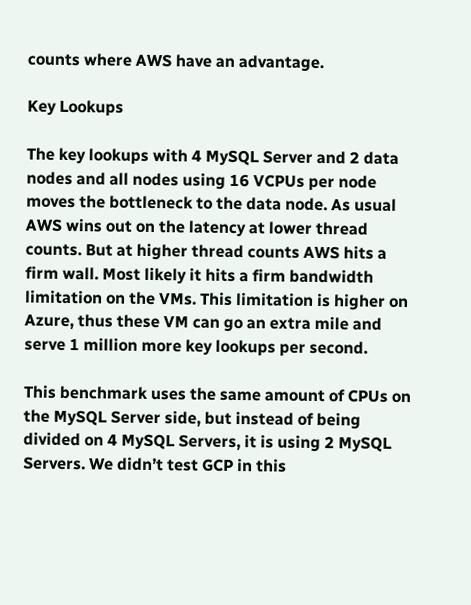counts where AWS have an advantage.

Key Lookups

The key lookups with 4 MySQL Server and 2 data nodes and all nodes using 16 VCPUs per node moves the bottleneck to the data node. As usual AWS wins out on the latency at lower thread counts. But at higher thread counts AWS hits a firm wall. Most likely it hits a firm bandwidth limitation on the VMs. This limitation is higher on Azure, thus these VM can go an extra mile and serve 1 million more key lookups per second.

This benchmark uses the same amount of CPUs on the MySQL Server side, but instead of being divided on 4 MySQL Servers, it is using 2 MySQL Servers. We didn’t test GCP in this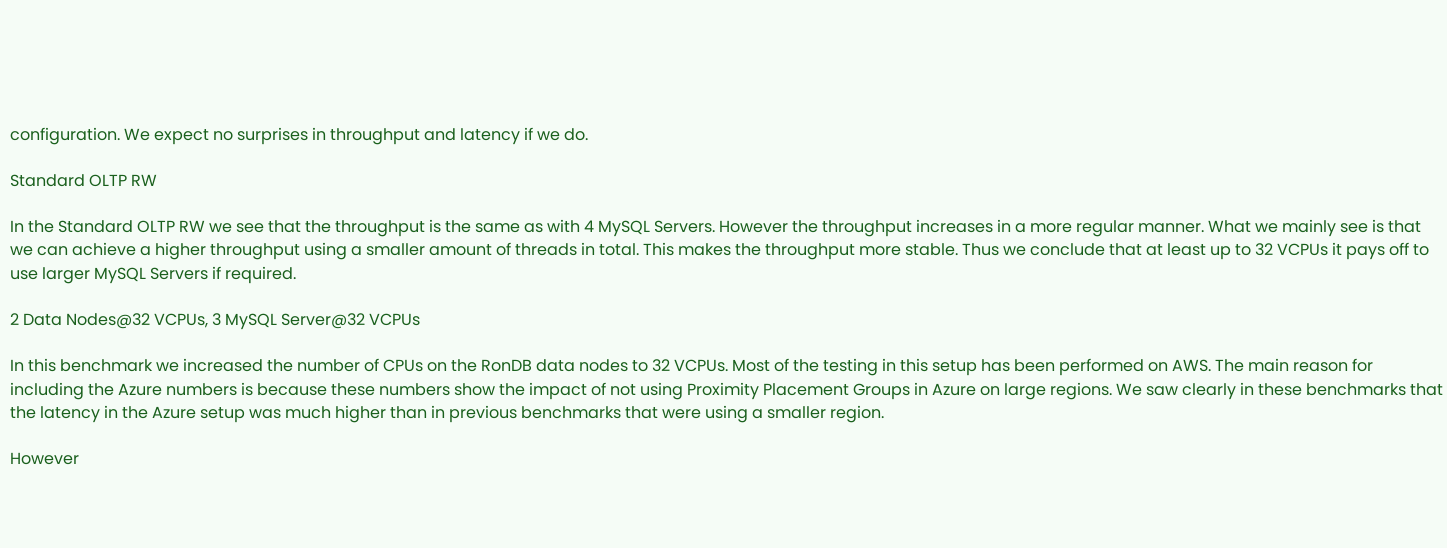configuration. We expect no surprises in throughput and latency if we do.

Standard OLTP RW

In the Standard OLTP RW we see that the throughput is the same as with 4 MySQL Servers. However the throughput increases in a more regular manner. What we mainly see is that we can achieve a higher throughput using a smaller amount of threads in total. This makes the throughput more stable. Thus we conclude that at least up to 32 VCPUs it pays off to use larger MySQL Servers if required.

2 Data Nodes@32 VCPUs, 3 MySQL Server@32 VCPUs

In this benchmark we increased the number of CPUs on the RonDB data nodes to 32 VCPUs. Most of the testing in this setup has been performed on AWS. The main reason for including the Azure numbers is because these numbers show the impact of not using Proximity Placement Groups in Azure on large regions. We saw clearly in these benchmarks that the latency in the Azure setup was much higher than in previous benchmarks that were using a smaller region.

However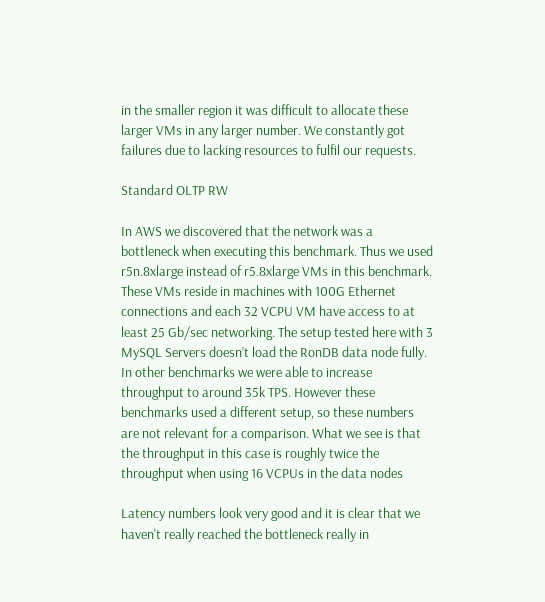in the smaller region it was difficult to allocate these larger VMs in any larger number. We constantly got failures due to lacking resources to fulfil our requests.

Standard OLTP RW

In AWS we discovered that the network was a bottleneck when executing this benchmark. Thus we used r5n.8xlarge instead of r5.8xlarge VMs in this benchmark. These VMs reside in machines with 100G Ethernet connections and each 32 VCPU VM have access to at least 25 Gb/sec networking. The setup tested here with 3 MySQL Servers doesn’t load the RonDB data node fully. In other benchmarks we were able to increase throughput to around 35k TPS. However these benchmarks used a different setup, so these numbers are not relevant for a comparison. What we see is that the throughput in this case is roughly twice the throughput when using 16 VCPUs in the data nodes

Latency numbers look very good and it is clear that we haven't really reached the bottleneck really in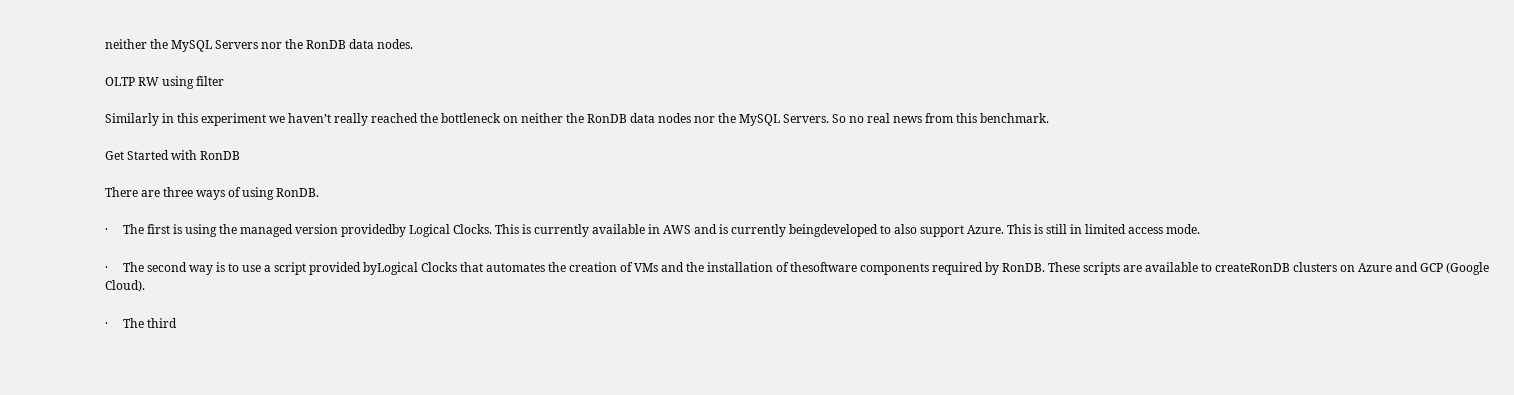neither the MySQL Servers nor the RonDB data nodes.

OLTP RW using filter

Similarly in this experiment we haven’t really reached the bottleneck on neither the RonDB data nodes nor the MySQL Servers. So no real news from this benchmark.

Get Started with RonDB

There are three ways of using RonDB.

·     The first is using the managed version providedby Logical Clocks. This is currently available in AWS and is currently beingdeveloped to also support Azure. This is still in limited access mode.

·     The second way is to use a script provided byLogical Clocks that automates the creation of VMs and the installation of thesoftware components required by RonDB. These scripts are available to createRonDB clusters on Azure and GCP (Google Cloud).

·     The third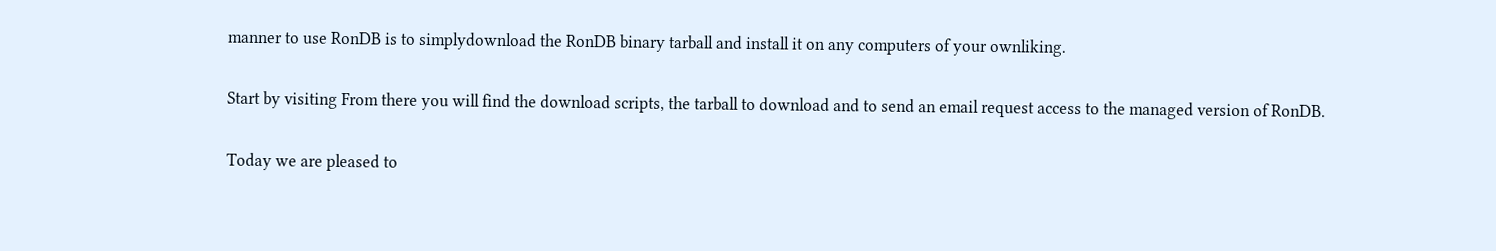manner to use RonDB is to simplydownload the RonDB binary tarball and install it on any computers of your ownliking.

Start by visiting From there you will find the download scripts, the tarball to download and to send an email request access to the managed version of RonDB.

Today we are pleased to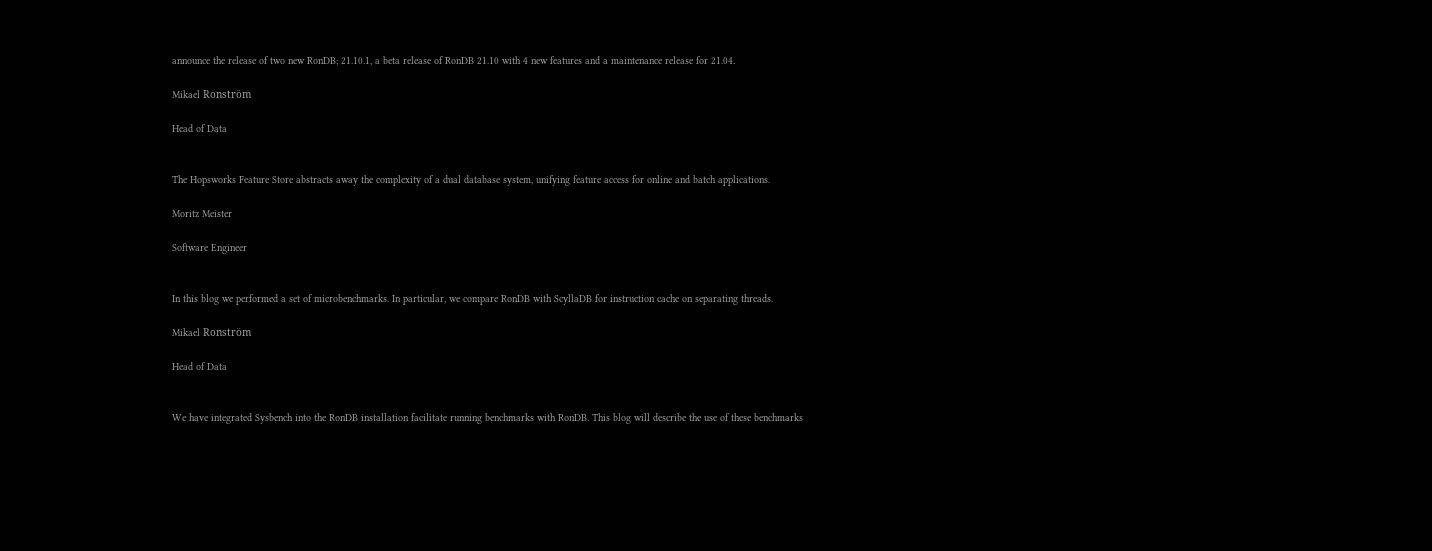announce the release of two new RonDB; 21.10.1, a beta release of RonDB 21.10 with 4 new features and a maintenance release for 21.04.

Mikael Ronström

Head of Data


The Hopsworks Feature Store abstracts away the complexity of a dual database system, unifying feature access for online and batch applications.

Moritz Meister

Software Engineer


In this blog we performed a set of microbenchmarks. In particular, we compare RonDB with ScyllaDB for instruction cache on separating threads.

Mikael Ronström

Head of Data


We have integrated Sysbench into the RonDB installation facilitate running benchmarks with RonDB. This blog will describe the use of these benchmarks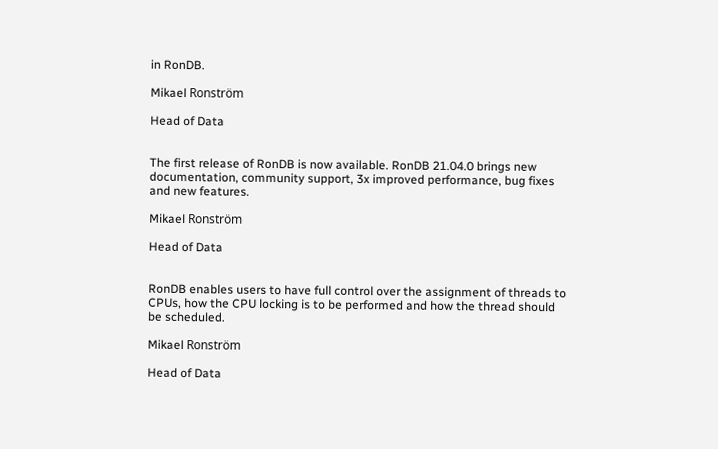in RonDB.

Mikael Ronström

Head of Data


The first release of RonDB is now available. RonDB 21.04.0 brings new documentation, community support, 3x improved performance, bug fixes and new features.

Mikael Ronström

Head of Data


RonDB enables users to have full control over the assignment of threads to CPUs, how the CPU locking is to be performed and how the thread should be scheduled.

Mikael Ronström

Head of Data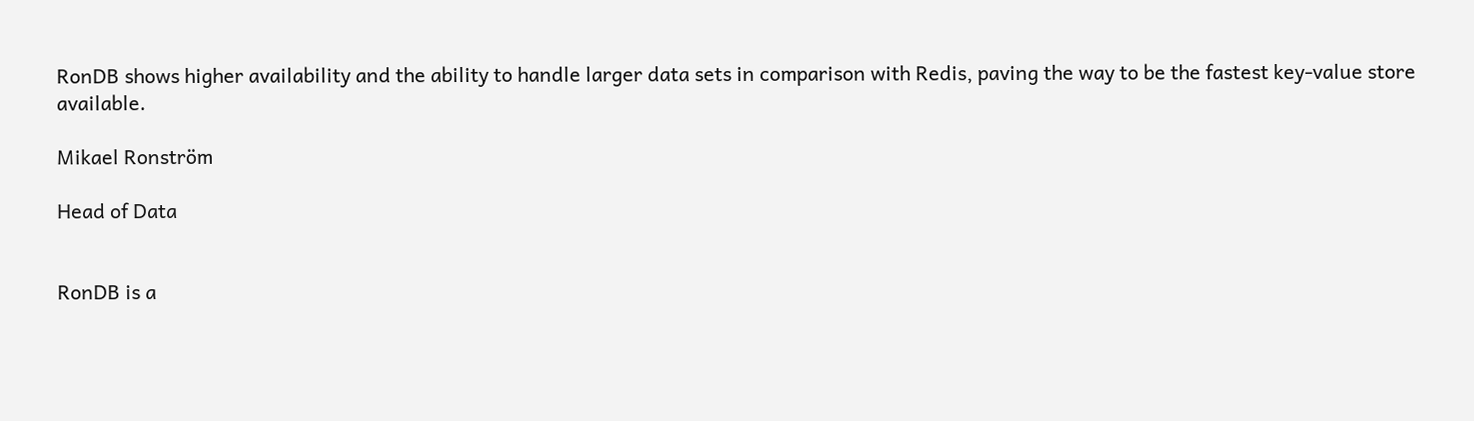RonDB shows higher availability and the ability to handle larger data sets in comparison with Redis, paving the way to be the fastest key-value store available.

Mikael Ronström

Head of Data


RonDB is a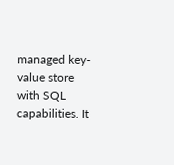managed key-value store with SQL capabilities. It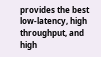provides the best low-latency, high throughput, and high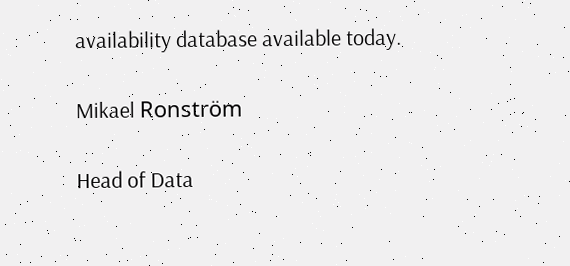availability database available today.

Mikael Ronström

Head of Data